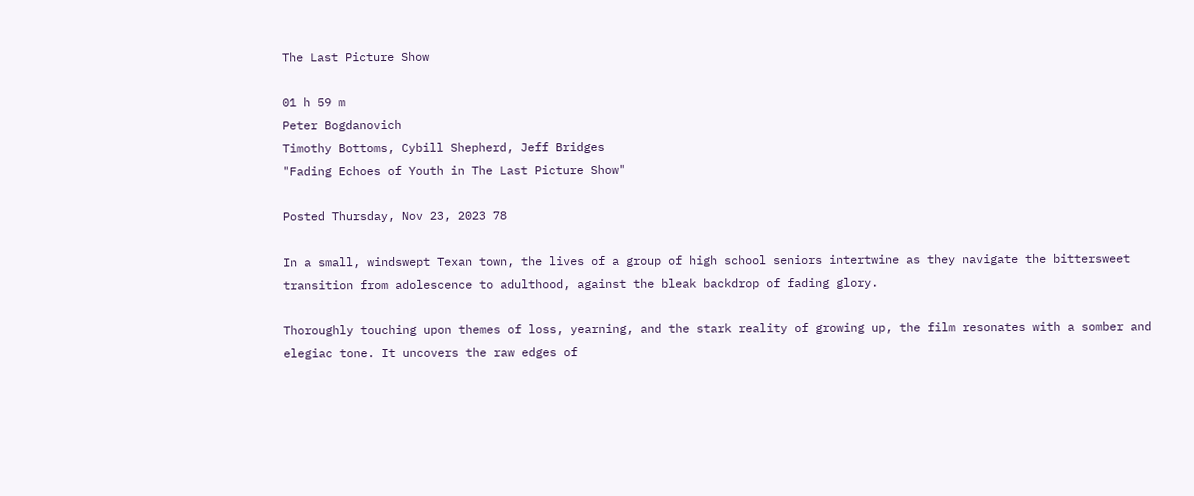The Last Picture Show

01 h 59 m
Peter Bogdanovich
Timothy Bottoms, Cybill Shepherd, Jeff Bridges
"Fading Echoes of Youth in The Last Picture Show"

Posted Thursday, Nov 23, 2023 78

In a small, windswept Texan town, the lives of a group of high school seniors intertwine as they navigate the bittersweet transition from adolescence to adulthood, against the bleak backdrop of fading glory.

Thoroughly touching upon themes of loss, yearning, and the stark reality of growing up, the film resonates with a somber and elegiac tone. It uncovers the raw edges of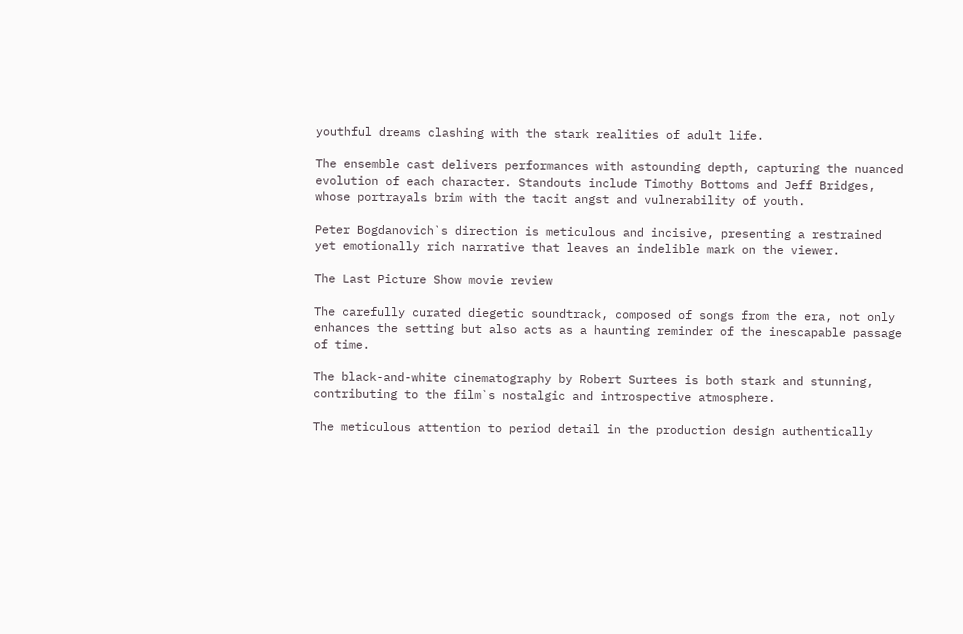youthful dreams clashing with the stark realities of adult life.

The ensemble cast delivers performances with astounding depth, capturing the nuanced evolution of each character. Standouts include Timothy Bottoms and Jeff Bridges, whose portrayals brim with the tacit angst and vulnerability of youth.

Peter Bogdanovich`s direction is meticulous and incisive, presenting a restrained yet emotionally rich narrative that leaves an indelible mark on the viewer.

The Last Picture Show movie review

The carefully curated diegetic soundtrack, composed of songs from the era, not only enhances the setting but also acts as a haunting reminder of the inescapable passage of time.

The black-and-white cinematography by Robert Surtees is both stark and stunning, contributing to the film`s nostalgic and introspective atmosphere.

The meticulous attention to period detail in the production design authentically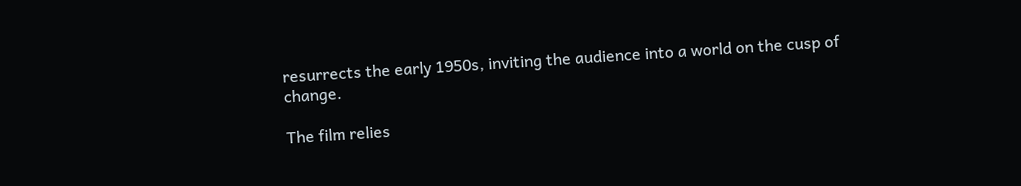resurrects the early 1950s, inviting the audience into a world on the cusp of change.

The film relies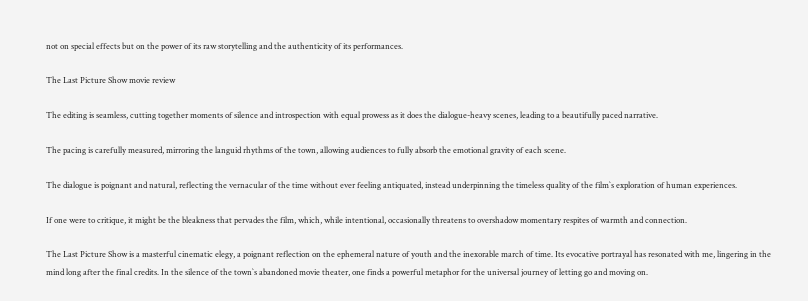not on special effects but on the power of its raw storytelling and the authenticity of its performances.

The Last Picture Show movie review

The editing is seamless, cutting together moments of silence and introspection with equal prowess as it does the dialogue-heavy scenes, leading to a beautifully paced narrative.

The pacing is carefully measured, mirroring the languid rhythms of the town, allowing audiences to fully absorb the emotional gravity of each scene.

The dialogue is poignant and natural, reflecting the vernacular of the time without ever feeling antiquated, instead underpinning the timeless quality of the film`s exploration of human experiences.

If one were to critique, it might be the bleakness that pervades the film, which, while intentional, occasionally threatens to overshadow momentary respites of warmth and connection.

The Last Picture Show is a masterful cinematic elegy, a poignant reflection on the ephemeral nature of youth and the inexorable march of time. Its evocative portrayal has resonated with me, lingering in the mind long after the final credits. In the silence of the town`s abandoned movie theater, one finds a powerful metaphor for the universal journey of letting go and moving on.